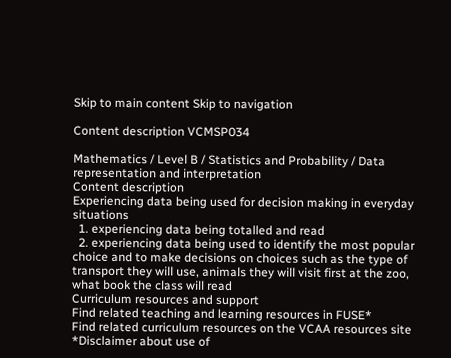Skip to main content Skip to navigation

Content description VCMSP034

Mathematics / Level B / Statistics and Probability / Data representation and interpretation
Content description
Experiencing data being used for decision making in everyday situations
  1. experiencing data being totalled and read
  2. experiencing data being used to identify the most popular choice and to make decisions on choices such as the type of transport they will use, animals they will visit first at the zoo, what book the class will read
Curriculum resources and support
Find related teaching and learning resources in FUSE*
Find related curriculum resources on the VCAA resources site
*Disclaimer about use of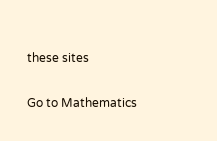these sites

Go to Mathematics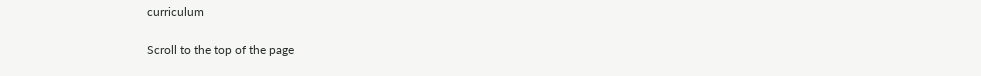curriculum

Scroll to the top of the page